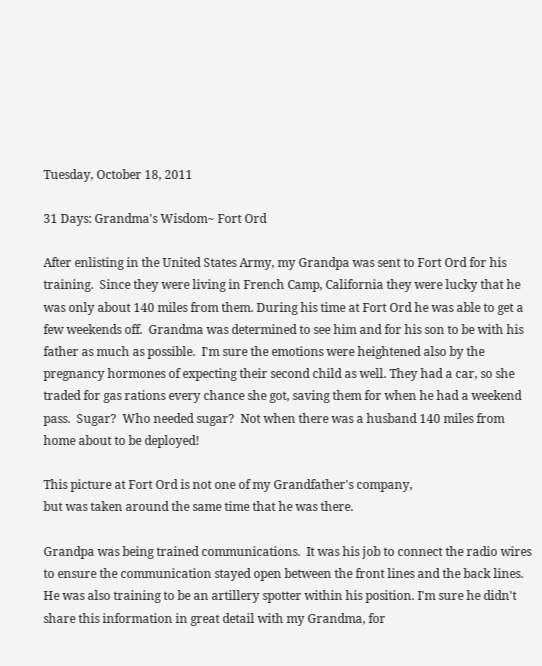Tuesday, October 18, 2011

31 Days: Grandma's Wisdom~ Fort Ord

After enlisting in the United States Army, my Grandpa was sent to Fort Ord for his training.  Since they were living in French Camp, California they were lucky that he was only about 140 miles from them. During his time at Fort Ord he was able to get a few weekends off.  Grandma was determined to see him and for his son to be with his father as much as possible.  I'm sure the emotions were heightened also by the pregnancy hormones of expecting their second child as well. They had a car, so she traded for gas rations every chance she got, saving them for when he had a weekend pass.  Sugar?  Who needed sugar?  Not when there was a husband 140 miles from home about to be deployed!

This picture at Fort Ord is not one of my Grandfather's company,
but was taken around the same time that he was there.

Grandpa was being trained communications.  It was his job to connect the radio wires to ensure the communication stayed open between the front lines and the back lines.  He was also training to be an artillery spotter within his position. I'm sure he didn't share this information in great detail with my Grandma, for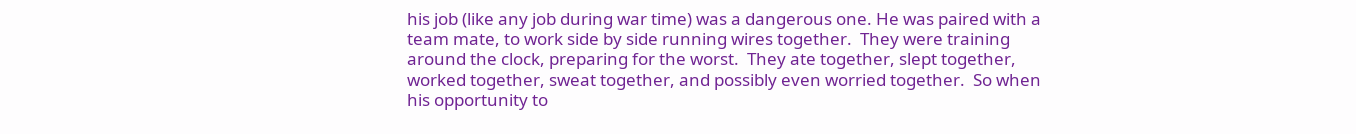his job (like any job during war time) was a dangerous one. He was paired with a team mate, to work side by side running wires together.  They were training around the clock, preparing for the worst.  They ate together, slept together, worked together, sweat together, and possibly even worried together.  So when his opportunity to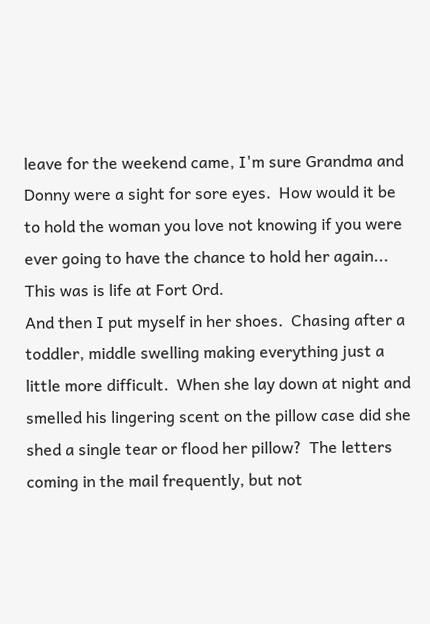leave for the weekend came, I'm sure Grandma and Donny were a sight for sore eyes.  How would it be to hold the woman you love not knowing if you were ever going to have the chance to hold her again...  This was is life at Fort Ord.
And then I put myself in her shoes.  Chasing after a toddler, middle swelling making everything just a little more difficult.  When she lay down at night and smelled his lingering scent on the pillow case did she shed a single tear or flood her pillow?  The letters coming in the mail frequently, but not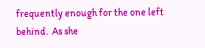frequently enough for the one left behind.  As she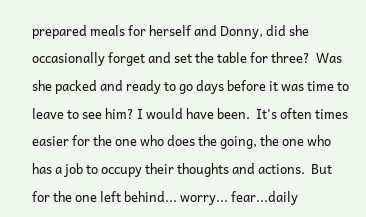prepared meals for herself and Donny, did she occasionally forget and set the table for three?  Was she packed and ready to go days before it was time to leave to see him? I would have been.  It's often times easier for the one who does the going, the one who has a job to occupy their thoughts and actions.  But for the one left behind... worry... fear...daily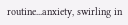routine...anxiety, swirling in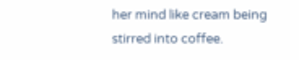her mind like cream being stirred into coffee.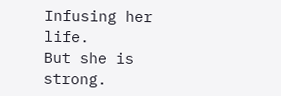Infusing her life.
But she is strong.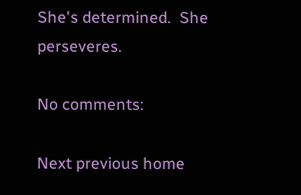She's determined.  She perseveres.

No comments:

Next previous home